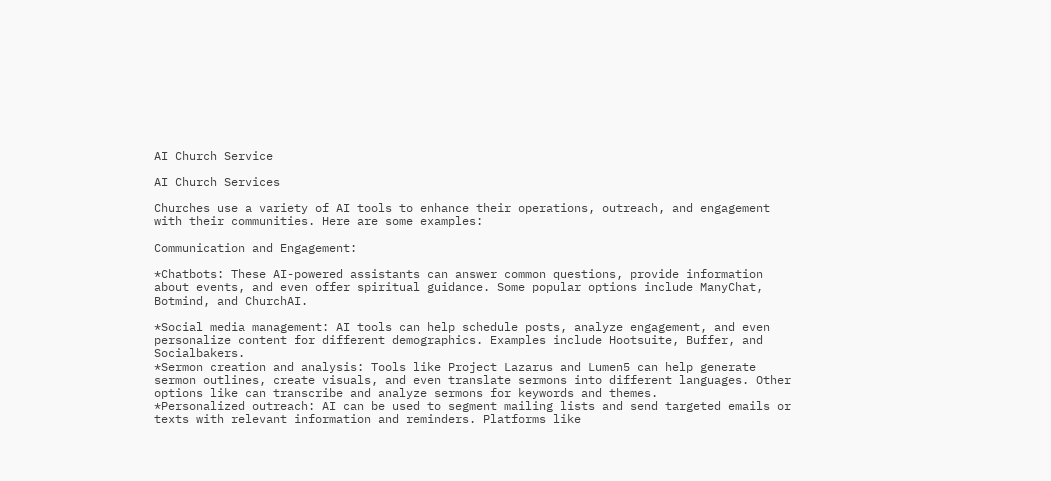AI Church Service

AI Church Services

Churches use a variety of AI tools to enhance their operations, outreach, and engagement with their communities. Here are some examples:

Communication and Engagement:

*Chatbots: These AI-powered assistants can answer common questions, provide information about events, and even offer spiritual guidance. Some popular options include ManyChat, Botmind, and ChurchAI.

*Social media management: AI tools can help schedule posts, analyze engagement, and even personalize content for different demographics. Examples include Hootsuite, Buffer, and Socialbakers.
*Sermon creation and analysis: Tools like Project Lazarus and Lumen5 can help generate sermon outlines, create visuals, and even translate sermons into different languages. Other options like can transcribe and analyze sermons for keywords and themes.
*Personalized outreach: AI can be used to segment mailing lists and send targeted emails or texts with relevant information and reminders. Platforms like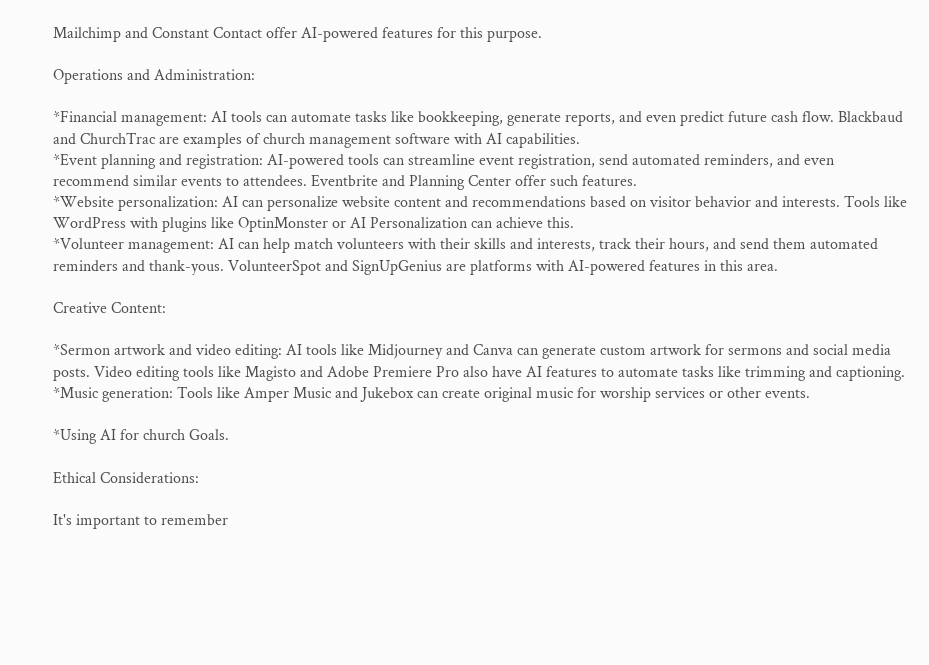Mailchimp and Constant Contact offer AI-powered features for this purpose.

Operations and Administration:

*Financial management: AI tools can automate tasks like bookkeeping, generate reports, and even predict future cash flow. Blackbaud and ChurchTrac are examples of church management software with AI capabilities.
*Event planning and registration: AI-powered tools can streamline event registration, send automated reminders, and even recommend similar events to attendees. Eventbrite and Planning Center offer such features.
*Website personalization: AI can personalize website content and recommendations based on visitor behavior and interests. Tools like WordPress with plugins like OptinMonster or AI Personalization can achieve this.
*Volunteer management: AI can help match volunteers with their skills and interests, track their hours, and send them automated reminders and thank-yous. VolunteerSpot and SignUpGenius are platforms with AI-powered features in this area.

Creative Content:

*Sermon artwork and video editing: AI tools like Midjourney and Canva can generate custom artwork for sermons and social media posts. Video editing tools like Magisto and Adobe Premiere Pro also have AI features to automate tasks like trimming and captioning.
*Music generation: Tools like Amper Music and Jukebox can create original music for worship services or other events.

*Using AI for church Goals.

Ethical Considerations:

It's important to remember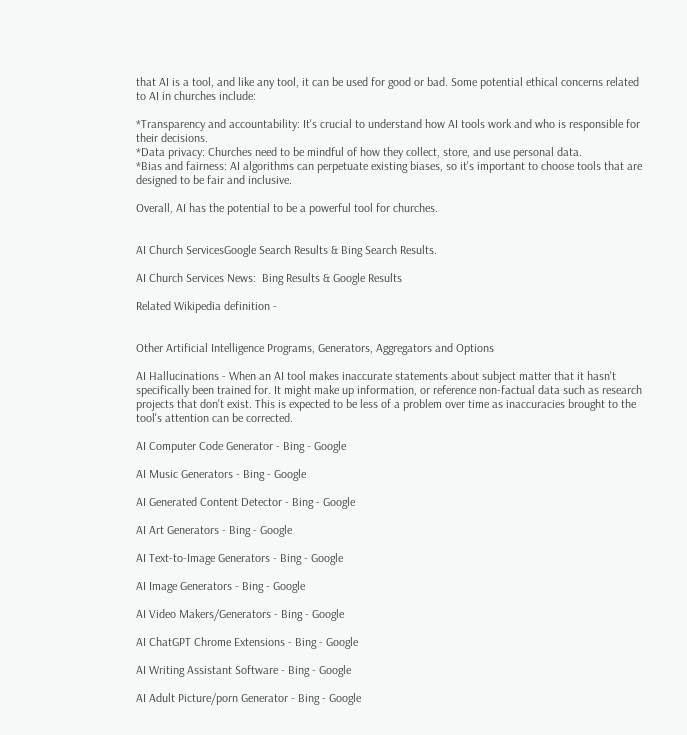that AI is a tool, and like any tool, it can be used for good or bad. Some potential ethical concerns related to AI in churches include:

*Transparency and accountability: It's crucial to understand how AI tools work and who is responsible for their decisions.
*Data privacy: Churches need to be mindful of how they collect, store, and use personal data.
*Bias and fairness: AI algorithms can perpetuate existing biases, so it's important to choose tools that are designed to be fair and inclusive.

Overall, AI has the potential to be a powerful tool for churches.


AI Church ServicesGoogle Search Results & Bing Search Results.

AI Church Services News:  Bing Results & Google Results

Related Wikipedia definition -


Other Artificial Intelligence Programs, Generators, Aggregators and Options

AI Hallucinations - When an AI tool makes inaccurate statements about subject matter that it hasn't specifically been trained for. It might make up information, or reference non-factual data such as research projects that don't exist. This is expected to be less of a problem over time as inaccuracies brought to the tool's attention can be corrected.

AI Computer Code Generator - Bing - Google

AI Music Generators - Bing - Google

AI Generated Content Detector - Bing - Google

AI Art Generators - Bing - Google

AI Text-to-Image Generators - Bing - Google

AI Image Generators - Bing - Google

AI Video Makers/Generators - Bing - Google

AI ChatGPT Chrome Extensions - Bing - Google

AI Writing Assistant Software - Bing - Google

AI Adult Picture/porn Generator - Bing - Google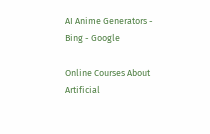AI Anime Generators - Bing - Google

Online Courses About Artificial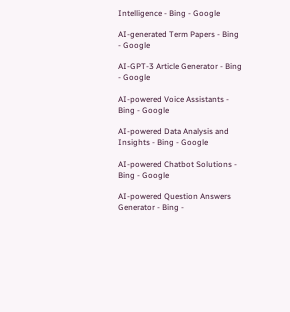Intelligence - Bing - Google

AI-generated Term Papers - Bing - Google

AI-GPT-3 Article Generator - Bing - Google

AI-powered Voice Assistants - Bing - Google

AI-powered Data Analysis and Insights - Bing - Google

AI-powered Chatbot Solutions - Bing - Google

AI-powered Question Answers Generator - Bing -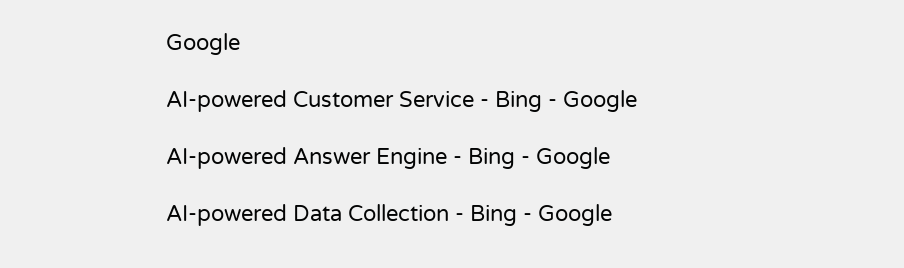Google

AI-powered Customer Service - Bing - Google

AI-powered Answer Engine - Bing - Google

AI-powered Data Collection - Bing - Google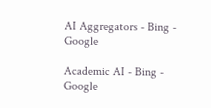AI Aggregators - Bing - Google

Academic AI - Bing - Google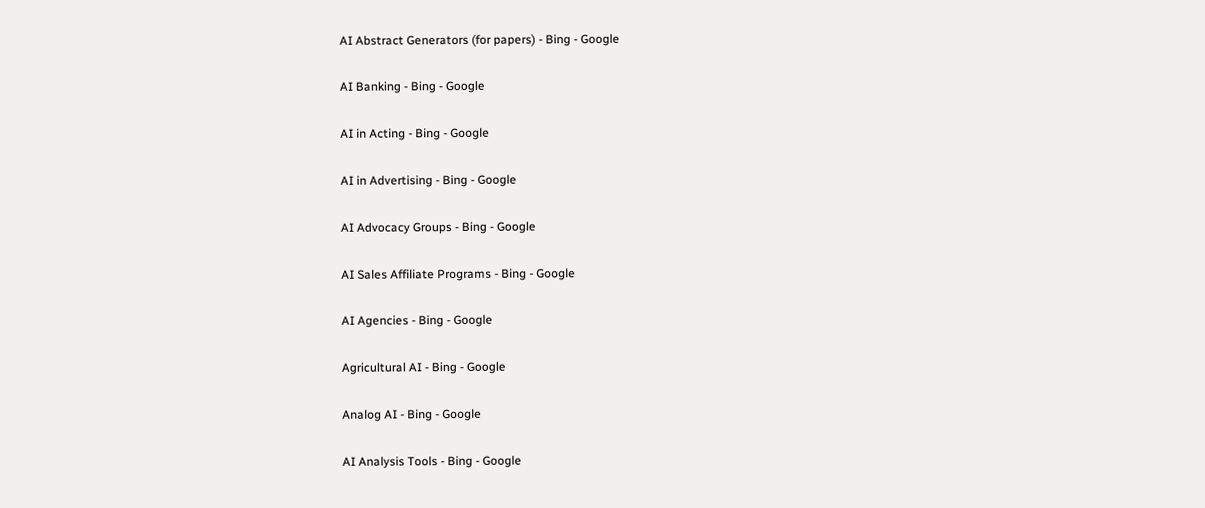AI Abstract Generators (for papers) - Bing - Google

AI Banking - Bing - Google

AI in Acting - Bing - Google

AI in Advertising - Bing - Google

AI Advocacy Groups - Bing - Google

AI Sales Affiliate Programs - Bing - Google

AI Agencies - Bing - Google

Agricultural AI - Bing - Google

Analog AI - Bing - Google

AI Analysis Tools - Bing - Google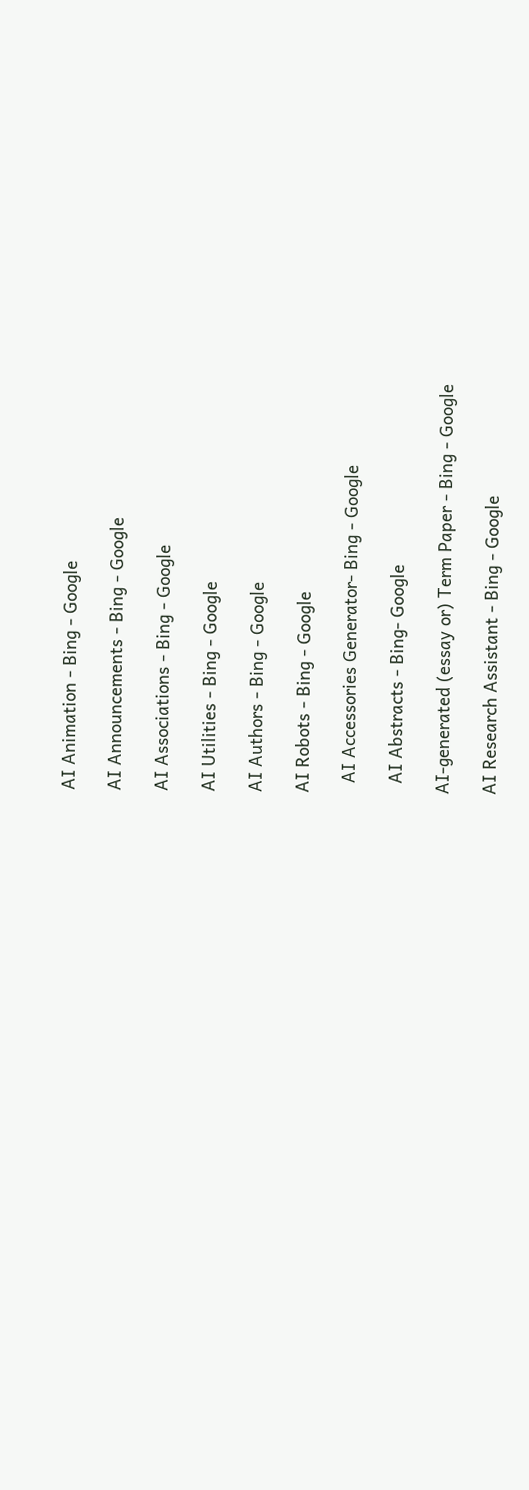AI Animation - Bing - Google

AI Announcements - Bing - Google

AI Associations - Bing - Google

AI Utilities - Bing - Google

AI Authors - Bing - Google

AI Robots - Bing - Google

  AI Accessories Generator- Bing - Google

  AI Abstracts - Bing- Google

AI-generated (essay or) Term Paper - Bing - Google

AI Research Assistant - Bing - Google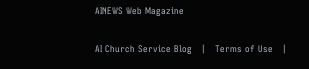AINEWS Web Magazine

AI Church Service Blog   |   Terms of Use   |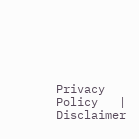Privacy Policy   |   Disclaimer